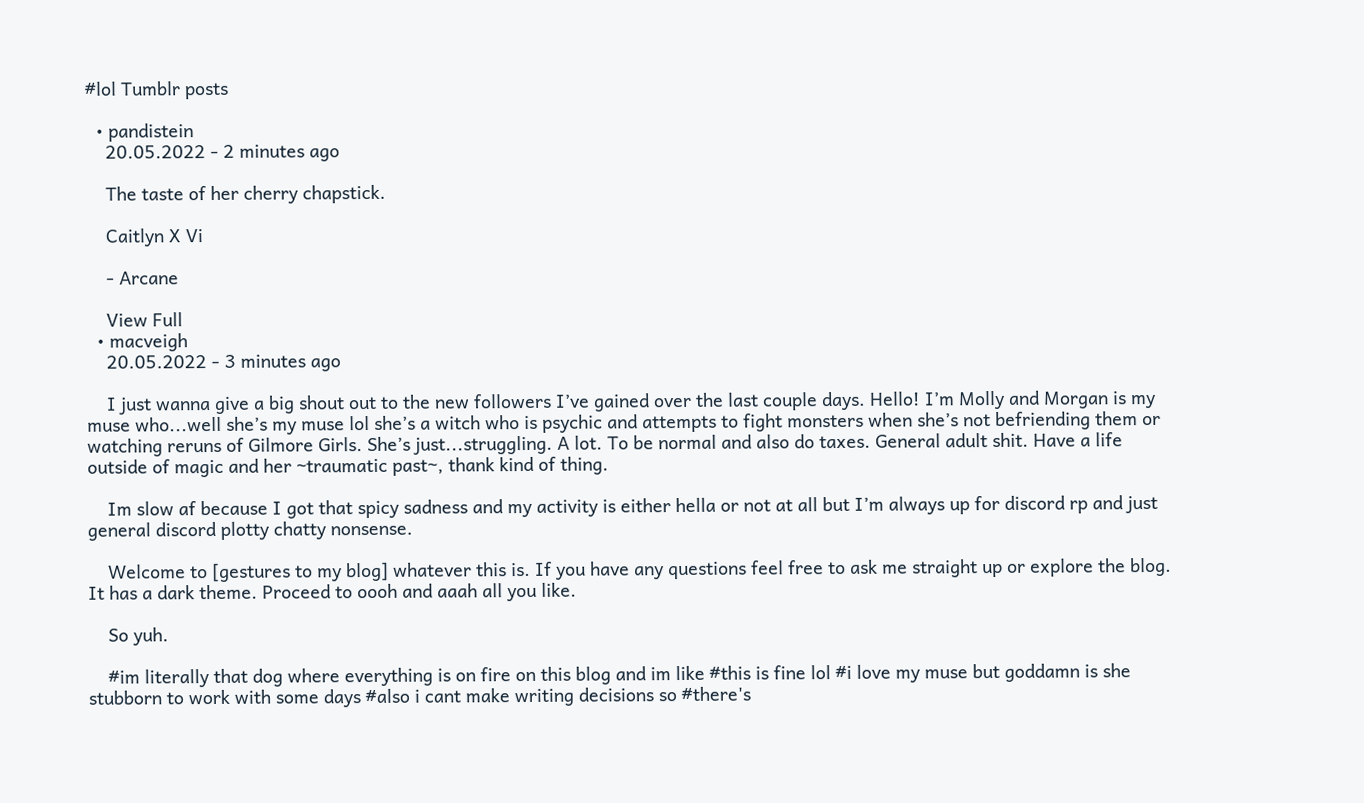#lol Tumblr posts

  • pandistein
    20.05.2022 - 2 minutes ago

    The taste of her cherry chapstick.

    Caitlyn X Vi

    - Arcane

    View Full
  • macveigh
    20.05.2022 - 3 minutes ago

    I just wanna give a big shout out to the new followers I’ve gained over the last couple days. Hello! I’m Molly and Morgan is my muse who...well she’s my muse lol she’s a witch who is psychic and attempts to fight monsters when she’s not befriending them or watching reruns of Gilmore Girls. She’s just...struggling. A lot. To be normal and also do taxes. General adult shit. Have a life outside of magic and her ~traumatic past~, thank kind of thing.

    Im slow af because I got that spicy sadness and my activity is either hella or not at all but I’m always up for discord rp and just general discord plotty chatty nonsense.

    Welcome to [gestures to my blog] whatever this is. If you have any questions feel free to ask me straight up or explore the blog. It has a dark theme. Proceed to oooh and aaah all you like.

    So yuh.

    #im literally that dog where everything is on fire on this blog and im like #this is fine lol #i love my muse but goddamn is she stubborn to work with some days #also i cant make writing decisions so #there's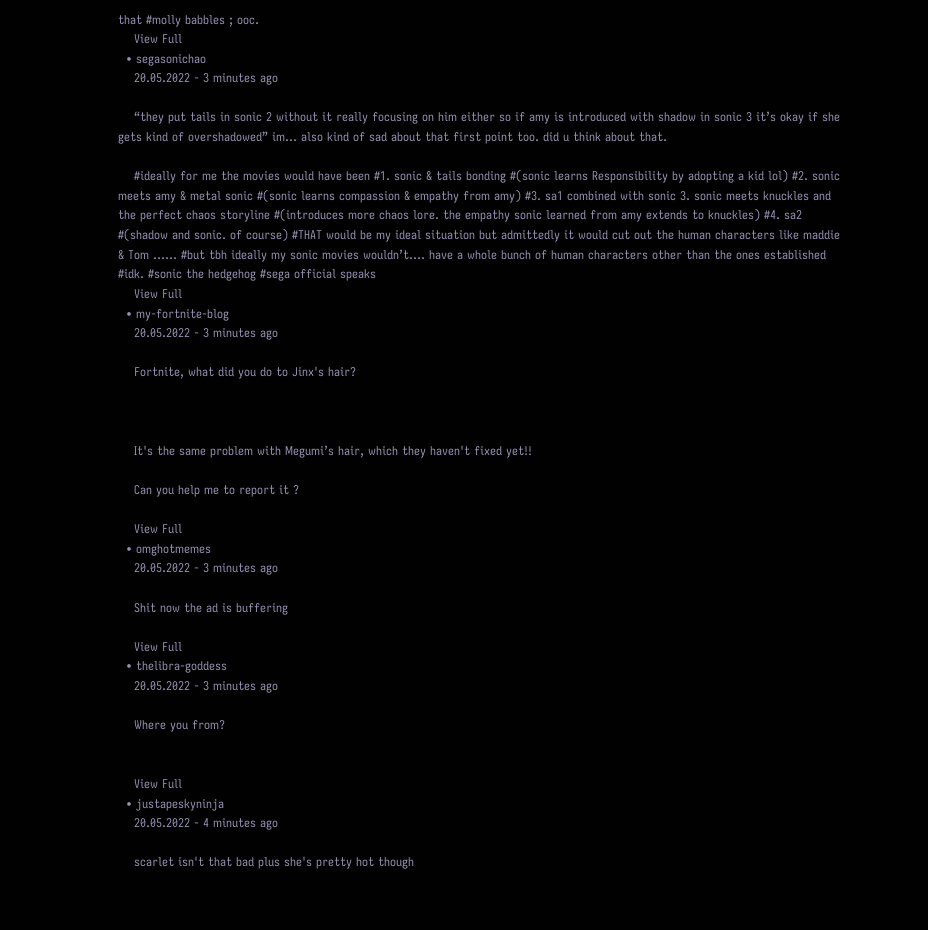that #molly babbles ; ooc.
    View Full
  • segasonichao
    20.05.2022 - 3 minutes ago

    “they put tails in sonic 2 without it really focusing on him either so if amy is introduced with shadow in sonic 3 it’s okay if she gets kind of overshadowed” im… also kind of sad about that first point too. did u think about that.

    #ideally for me the movies would have been #1. sonic & tails bonding #(sonic learns Responsibility by adopting a kid lol) #2. sonic meets amy & metal sonic #(sonic learns compassion & empathy from amy) #3. sa1 combined with sonic 3. sonic meets knuckles and the perfect chaos storyline #(introduces more chaos lore. the empathy sonic learned from amy extends to knuckles) #4. sa2 #(shadow and sonic. of course) #THAT would be my ideal situation but admittedly it would cut out the human characters like maddie & Tom …… #but tbh ideally my sonic movies wouldn’t…. have a whole bunch of human characters other than the ones established #idk. #sonic the hedgehog #sega official speaks
    View Full
  • my-fortnite-blog
    20.05.2022 - 3 minutes ago

    Fortnite, what did you do to Jinx's hair?



    It's the same problem with Megumi’s hair, which they haven't fixed yet!!

    Can you help me to report it ?

    View Full
  • omghotmemes
    20.05.2022 - 3 minutes ago

    Shit now the ad is buffering

    View Full
  • thelibra-goddess
    20.05.2022 - 3 minutes ago

    Where you from?


    View Full
  • justapeskyninja
    20.05.2022 - 4 minutes ago

    scarlet isn't that bad plus she's pretty hot though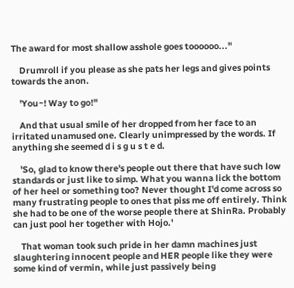The award for most shallow asshole goes toooooo..."

    Drumroll if you please as she pats her legs and gives points towards the anon.

    'You~! Way to go!"

    And that usual smile of her dropped from her face to an irritated unamused one. Clearly unimpressed by the words. If anything she seemed d i s g u s t e d.

    'So, glad to know there's people out there that have such low standards or just like to simp. What you wanna lick the bottom of her heel or something too? Never thought I'd come across so many frustrating people to ones that piss me off entirely. Think she had to be one of the worse people there at ShinRa. Probably can just pool her together with Hojo.'

    That woman took such pride in her damn machines just slaughtering innocent people and HER people like they were some kind of vermin, while just passively being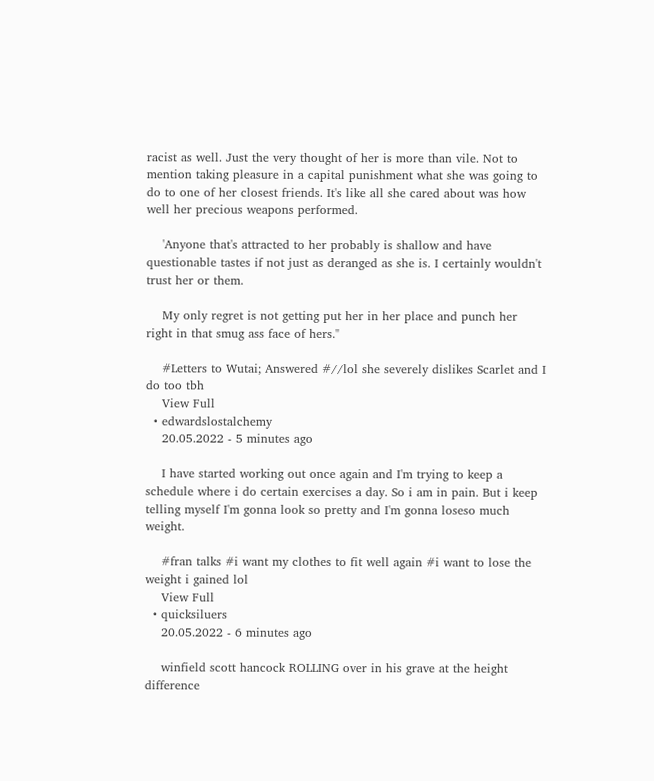racist as well. Just the very thought of her is more than vile. Not to mention taking pleasure in a capital punishment what she was going to do to one of her closest friends. It's like all she cared about was how well her precious weapons performed.

    'Anyone that's attracted to her probably is shallow and have questionable tastes if not just as deranged as she is. I certainly wouldn't trust her or them.

    My only regret is not getting put her in her place and punch her right in that smug ass face of hers."

    #Letters to Wutai; Answered #//lol she severely dislikes Scarlet and I do too tbh
    View Full
  • edwardslostalchemy
    20.05.2022 - 5 minutes ago

    I have started working out once again and I'm trying to keep a schedule where i do certain exercises a day. So i am in pain. But i keep telling myself I'm gonna look so pretty and I'm gonna loseso much weight.

    #fran talks #i want my clothes to fit well again #i want to lose the weight i gained lol
    View Full
  • quicksiluers
    20.05.2022 - 6 minutes ago

    winfield scott hancock ROLLING over in his grave at the height difference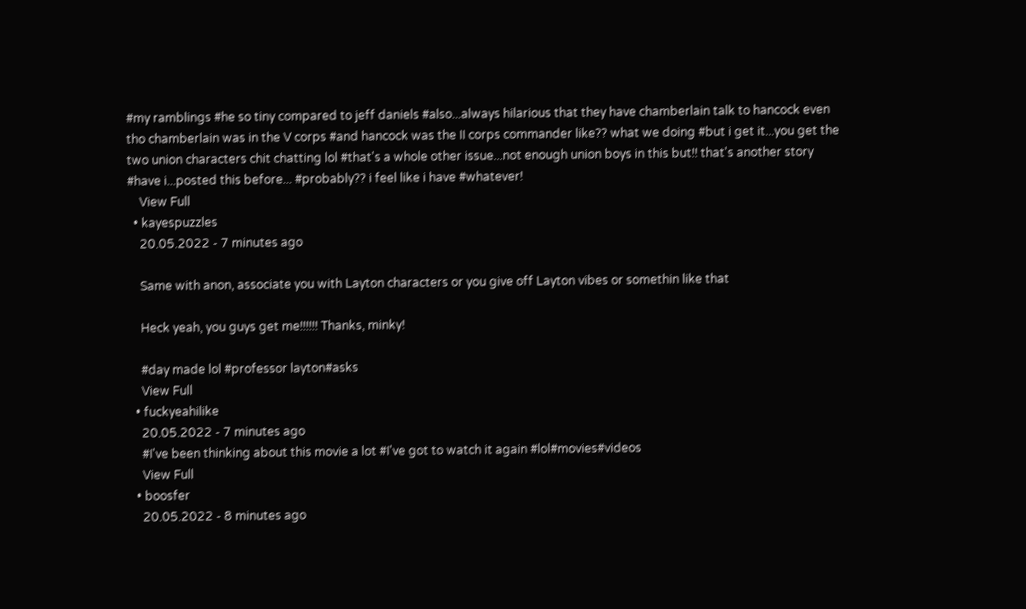#my ramblings #he so tiny compared to jeff daniels #also...always hilarious that they have chamberlain talk to hancock even tho chamberlain was in the V corps #and hancock was the II corps commander like?? what we doing #but i get it...you get the two union characters chit chatting lol #that's a whole other issue...not enough union boys in this but!! that's another story #have i...posted this before... #probably?? i feel like i have #whatever!
    View Full
  • kayespuzzles
    20.05.2022 - 7 minutes ago

    Same with anon, associate you with Layton characters or you give off Layton vibes or somethin like that

    Heck yeah, you guys get me!!!!!! Thanks, minky!

    #day made lol #professor layton#asks
    View Full
  • fuckyeahilike
    20.05.2022 - 7 minutes ago
    #I've been thinking about this movie a lot #I've got to watch it again #lol#movies#videos
    View Full
  • boosfer
    20.05.2022 - 8 minutes ago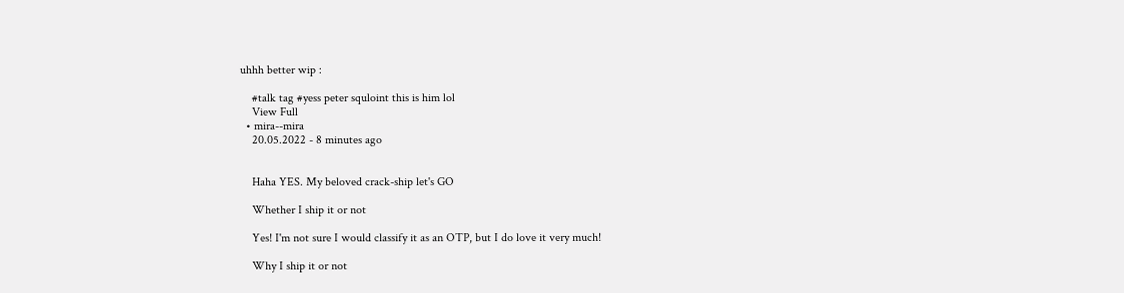uhhh better wip :

    #talk tag #yess peter squloint this is him lol
    View Full
  • mira--mira
    20.05.2022 - 8 minutes ago


    Haha YES. My beloved crack-ship let's GO

    Whether I ship it or not

    Yes! I'm not sure I would classify it as an OTP, but I do love it very much!

    Why I ship it or not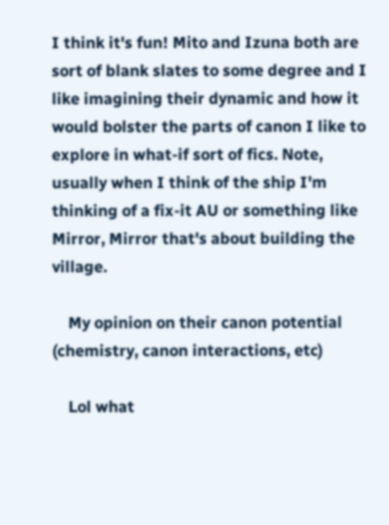I think it's fun! Mito and Izuna both are sort of blank slates to some degree and I like imagining their dynamic and how it would bolster the parts of canon I like to explore in what-if sort of fics. Note, usually when I think of the ship I'm thinking of a fix-it AU or something like Mirror, Mirror that's about building the village.

    My opinion on their canon potential (chemistry, canon interactions, etc)

    Lol what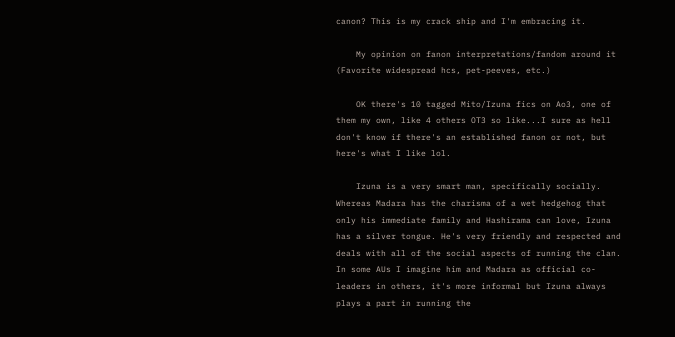canon? This is my crack ship and I'm embracing it.

    My opinion on fanon interpretations/fandom around it (Favorite widespread hcs, pet-peeves, etc.)

    OK there's 10 tagged Mito/Izuna fics on Ao3, one of them my own, like 4 others OT3 so like...I sure as hell don't know if there's an established fanon or not, but here's what I like lol.

    Izuna is a very smart man, specifically socially. Whereas Madara has the charisma of a wet hedgehog that only his immediate family and Hashirama can love, Izuna has a silver tongue. He's very friendly and respected and deals with all of the social aspects of running the clan. In some AUs I imagine him and Madara as official co-leaders in others, it's more informal but Izuna always plays a part in running the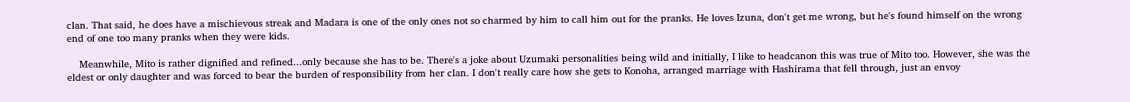clan. That said, he does have a mischievous streak and Madara is one of the only ones not so charmed by him to call him out for the pranks. He loves Izuna, don't get me wrong, but he's found himself on the wrong end of one too many pranks when they were kids.

    Meanwhile, Mito is rather dignified and refined...only because she has to be. There's a joke about Uzumaki personalities being wild and initially, I like to headcanon this was true of Mito too. However, she was the eldest or only daughter and was forced to bear the burden of responsibility from her clan. I don't really care how she gets to Konoha, arranged marriage with Hashirama that fell through, just an envoy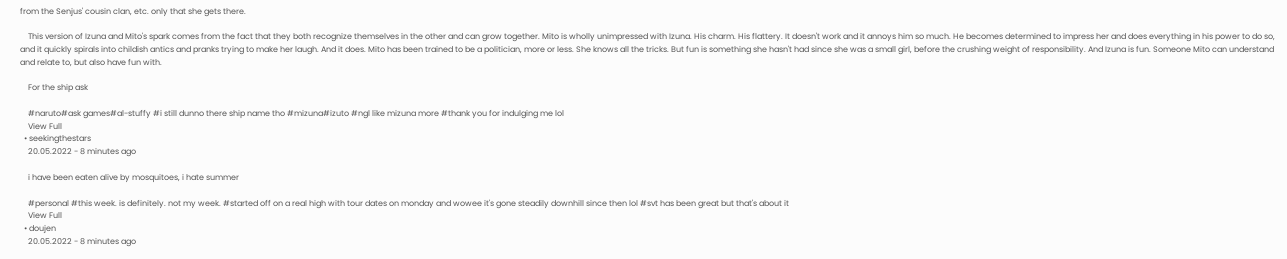from the Senjus' cousin clan, etc. only that she gets there.

    This version of Izuna and Mito's spark comes from the fact that they both recognize themselves in the other and can grow together. Mito is wholly unimpressed with Izuna. His charm. His flattery. It doesn't work and it annoys him so much. He becomes determined to impress her and does everything in his power to do so, and it quickly spirals into childish antics and pranks trying to make her laugh. And it does. Mito has been trained to be a politician, more or less. She knows all the tricks. But fun is something she hasn't had since she was a small girl, before the crushing weight of responsibility. And Izuna is fun. Someone Mito can understand and relate to, but also have fun with.

    For the ship ask

    #naruto#ask games#al-stuffy #i still dunno there ship name tho #mizuna#izuto #ngl like mizuna more #thank you for indulging me lol
    View Full
  • seekingthestars
    20.05.2022 - 8 minutes ago

    i have been eaten alive by mosquitoes, i hate summer

    #personal #this week. is definitely. not my week. #started off on a real high with tour dates on monday and wowee it's gone steadily downhill since then lol #svt has been great but that's about it
    View Full
  • doujen
    20.05.2022 - 8 minutes ago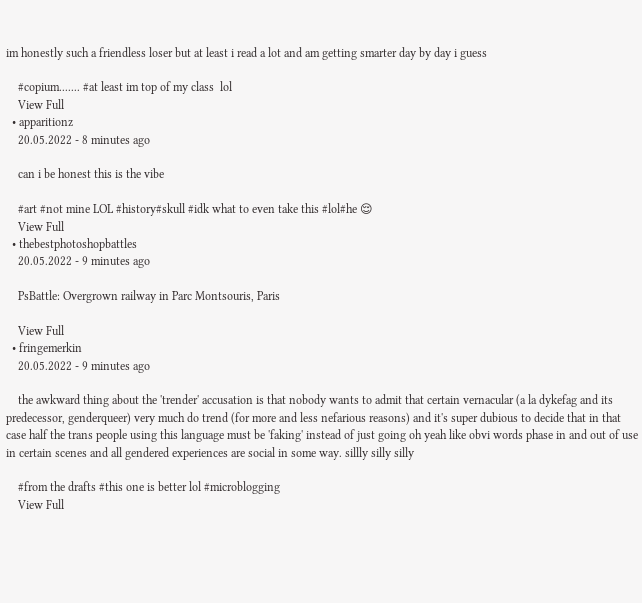im honestly such a friendless loser but at least i read a lot and am getting smarter day by day i guess

    #copium....... #at least im top of my class  lol
    View Full
  • apparitionz
    20.05.2022 - 8 minutes ago

    can i be honest this is the vibe

    #art #not mine LOL #history#skull #idk what to even take this #lol#he 😌
    View Full
  • thebestphotoshopbattles
    20.05.2022 - 9 minutes ago

    PsBattle: Overgrown railway in Parc Montsouris, Paris

    View Full
  • fringemerkin
    20.05.2022 - 9 minutes ago

    the awkward thing about the 'trender' accusation is that nobody wants to admit that certain vernacular (a la dykefag and its predecessor, genderqueer) very much do trend (for more and less nefarious reasons) and it's super dubious to decide that in that case half the trans people using this language must be 'faking' instead of just going oh yeah like obvi words phase in and out of use in certain scenes and all gendered experiences are social in some way. sillly silly silly

    #from the drafts #this one is better lol #microblogging
    View Full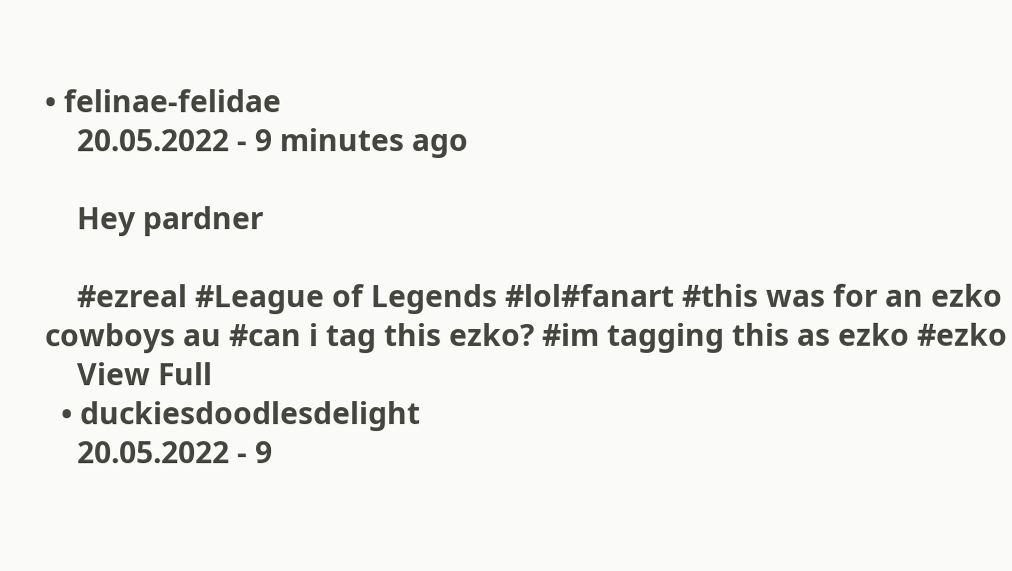• felinae-felidae
    20.05.2022 - 9 minutes ago

    Hey pardner

    #ezreal #League of Legends #lol#fanart #this was for an ezko cowboys au #can i tag this ezko? #im tagging this as ezko #ezko
    View Full
  • duckiesdoodlesdelight
    20.05.2022 - 9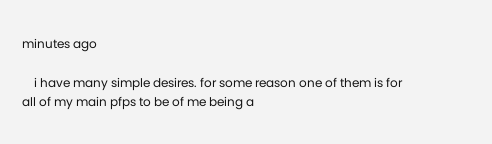minutes ago

    i have many simple desires. for some reason one of them is for all of my main pfps to be of me being a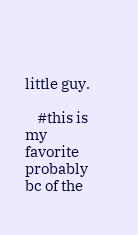little guy.

    #this is my favorite probably bc of the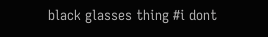black glasses thing #i dont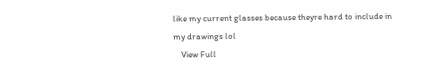like my current glasses because theyre hard to include in my drawings lol
    View Full